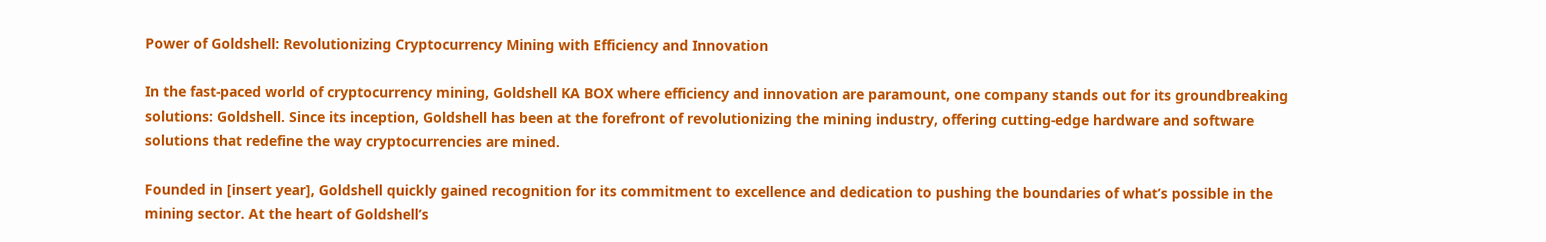Power of Goldshell: Revolutionizing Cryptocurrency Mining with Efficiency and Innovation

In the fast-paced world of cryptocurrency mining, Goldshell KA BOX where efficiency and innovation are paramount, one company stands out for its groundbreaking solutions: Goldshell. Since its inception, Goldshell has been at the forefront of revolutionizing the mining industry, offering cutting-edge hardware and software solutions that redefine the way cryptocurrencies are mined.

Founded in [insert year], Goldshell quickly gained recognition for its commitment to excellence and dedication to pushing the boundaries of what’s possible in the mining sector. At the heart of Goldshell’s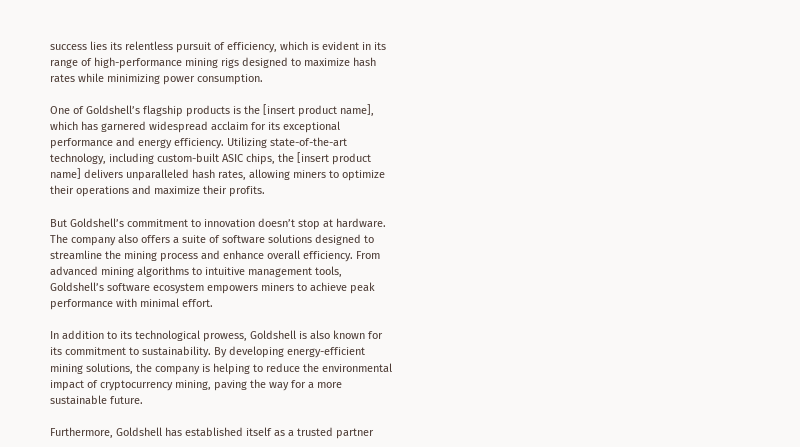success lies its relentless pursuit of efficiency, which is evident in its range of high-performance mining rigs designed to maximize hash rates while minimizing power consumption.

One of Goldshell’s flagship products is the [insert product name], which has garnered widespread acclaim for its exceptional performance and energy efficiency. Utilizing state-of-the-art technology, including custom-built ASIC chips, the [insert product name] delivers unparalleled hash rates, allowing miners to optimize their operations and maximize their profits.

But Goldshell’s commitment to innovation doesn’t stop at hardware. The company also offers a suite of software solutions designed to streamline the mining process and enhance overall efficiency. From advanced mining algorithms to intuitive management tools, Goldshell’s software ecosystem empowers miners to achieve peak performance with minimal effort.

In addition to its technological prowess, Goldshell is also known for its commitment to sustainability. By developing energy-efficient mining solutions, the company is helping to reduce the environmental impact of cryptocurrency mining, paving the way for a more sustainable future.

Furthermore, Goldshell has established itself as a trusted partner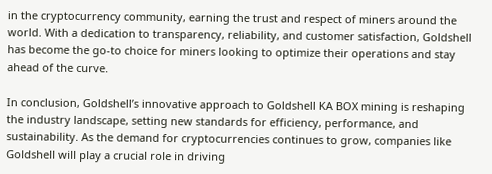in the cryptocurrency community, earning the trust and respect of miners around the world. With a dedication to transparency, reliability, and customer satisfaction, Goldshell has become the go-to choice for miners looking to optimize their operations and stay ahead of the curve.

In conclusion, Goldshell’s innovative approach to Goldshell KA BOX mining is reshaping the industry landscape, setting new standards for efficiency, performance, and sustainability. As the demand for cryptocurrencies continues to grow, companies like Goldshell will play a crucial role in driving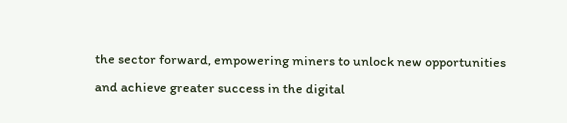the sector forward, empowering miners to unlock new opportunities and achieve greater success in the digital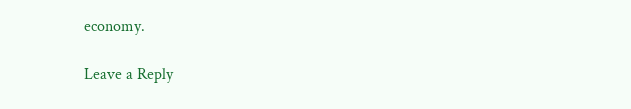economy.

Leave a Reply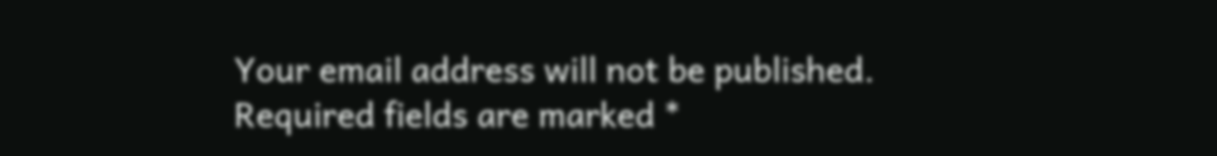Your email address will not be published. Required fields are marked *